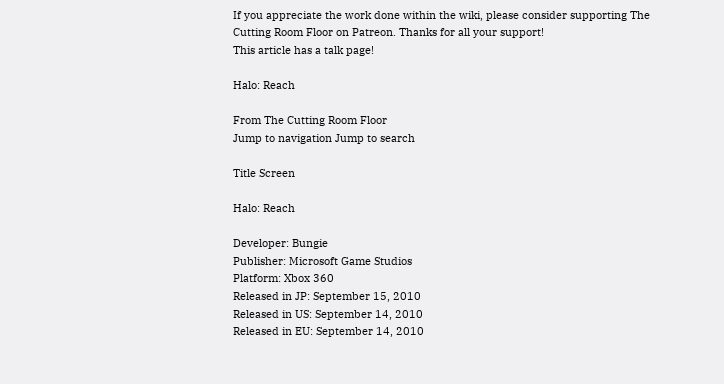If you appreciate the work done within the wiki, please consider supporting The Cutting Room Floor on Patreon. Thanks for all your support!
This article has a talk page!

Halo: Reach

From The Cutting Room Floor
Jump to navigation Jump to search

Title Screen

Halo: Reach

Developer: Bungie
Publisher: Microsoft Game Studios
Platform: Xbox 360
Released in JP: September 15, 2010
Released in US: September 14, 2010
Released in EU: September 14, 2010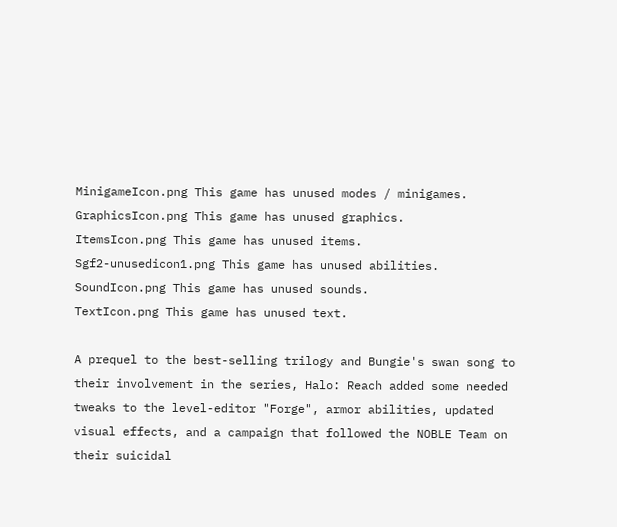MinigameIcon.png This game has unused modes / minigames.
GraphicsIcon.png This game has unused graphics.
ItemsIcon.png This game has unused items.
Sgf2-unusedicon1.png This game has unused abilities.
SoundIcon.png This game has unused sounds.
TextIcon.png This game has unused text.

A prequel to the best-selling trilogy and Bungie's swan song to their involvement in the series, Halo: Reach added some needed tweaks to the level-editor "Forge", armor abilities, updated visual effects, and a campaign that followed the NOBLE Team on their suicidal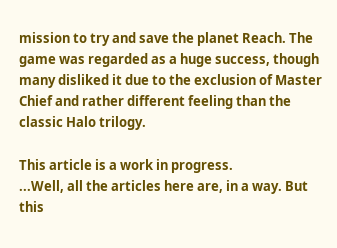mission to try and save the planet Reach. The game was regarded as a huge success, though many disliked it due to the exclusion of Master Chief and rather different feeling than the classic Halo trilogy.

This article is a work in progress.
...Well, all the articles here are, in a way. But this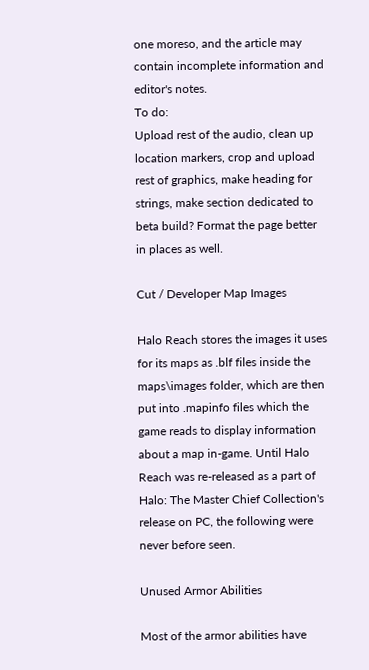one moreso, and the article may contain incomplete information and editor's notes.
To do:
Upload rest of the audio, clean up location markers, crop and upload rest of graphics, make heading for strings, make section dedicated to beta build? Format the page better in places as well.

Cut / Developer Map Images

Halo Reach stores the images it uses for its maps as .blf files inside the maps\images folder, which are then put into .mapinfo files which the game reads to display information about a map in-game. Until Halo Reach was re-released as a part of Halo: The Master Chief Collection's release on PC, the following were never before seen.

Unused Armor Abilities

Most of the armor abilities have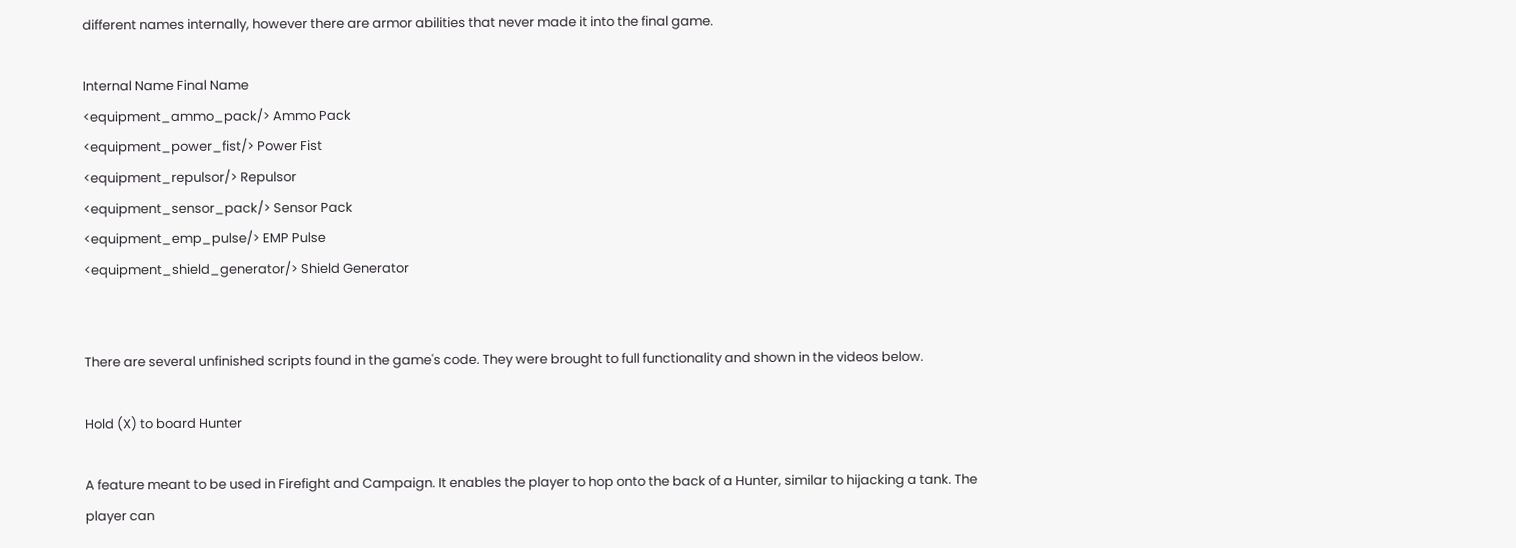different names internally, however there are armor abilities that never made it into the final game.

Internal Name Final Name
<equipment_ammo_pack/> Ammo Pack
<equipment_power_fist/> Power Fist
<equipment_repulsor/> Repulsor
<equipment_sensor_pack/> Sensor Pack
<equipment_emp_pulse/> EMP Pulse
<equipment_shield_generator/> Shield Generator


There are several unfinished scripts found in the game's code. They were brought to full functionality and shown in the videos below.

Hold (X) to board Hunter

A feature meant to be used in Firefight and Campaign. It enables the player to hop onto the back of a Hunter, similar to hijacking a tank. The player can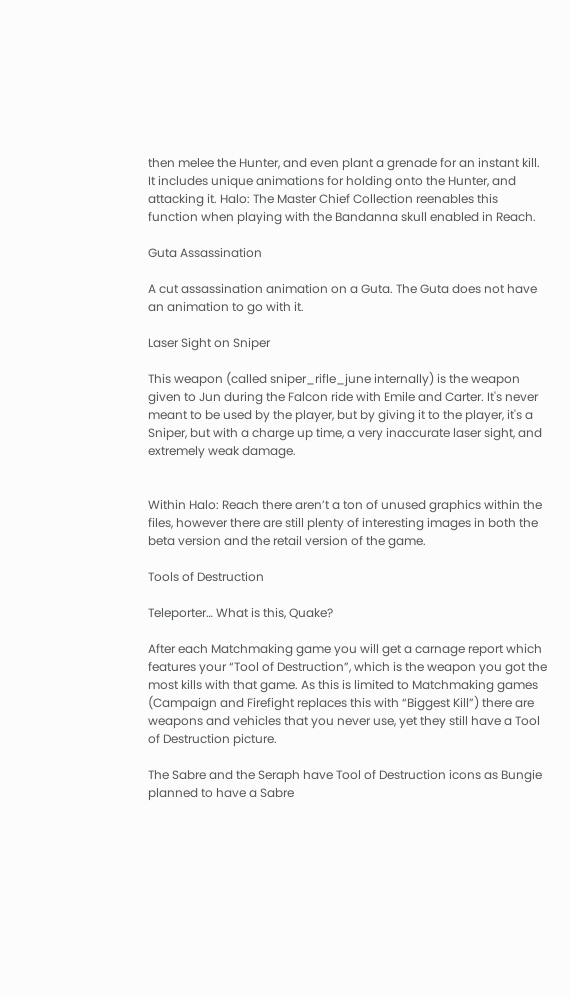then melee the Hunter, and even plant a grenade for an instant kill. It includes unique animations for holding onto the Hunter, and attacking it. Halo: The Master Chief Collection reenables this function when playing with the Bandanna skull enabled in Reach.

Guta Assassination

A cut assassination animation on a Guta. The Guta does not have an animation to go with it.

Laser Sight on Sniper

This weapon (called sniper_rifle_june internally) is the weapon given to Jun during the Falcon ride with Emile and Carter. It's never meant to be used by the player, but by giving it to the player, it's a Sniper, but with a charge up time, a very inaccurate laser sight, and extremely weak damage.


Within Halo: Reach there aren’t a ton of unused graphics within the files, however there are still plenty of interesting images in both the beta version and the retail version of the game.

Tools of Destruction

Teleporter… What is this, Quake?

After each Matchmaking game you will get a carnage report which features your “Tool of Destruction”, which is the weapon you got the most kills with that game. As this is limited to Matchmaking games (Campaign and Firefight replaces this with “Biggest Kill”) there are weapons and vehicles that you never use, yet they still have a Tool of Destruction picture.

The Sabre and the Seraph have Tool of Destruction icons as Bungie planned to have a Sabre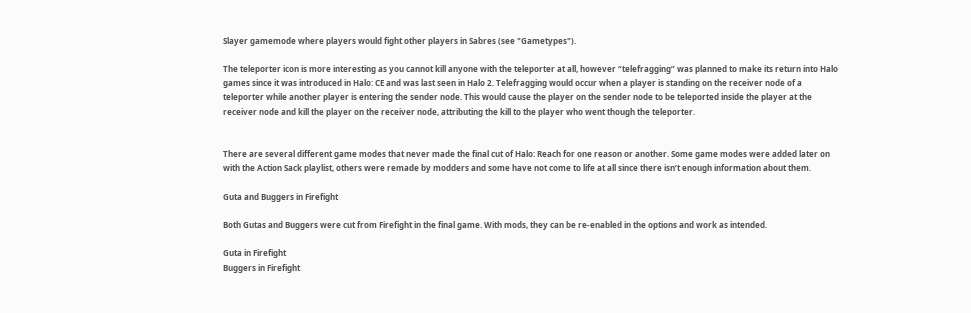Slayer gamemode where players would fight other players in Sabres (see "Gametypes").

The teleporter icon is more interesting as you cannot kill anyone with the teleporter at all, however “telefragging” was planned to make its return into Halo games since it was introduced in Halo: CE and was last seen in Halo 2. Telefragging would occur when a player is standing on the receiver node of a teleporter while another player is entering the sender node. This would cause the player on the sender node to be teleported inside the player at the receiver node and kill the player on the receiver node, attributing the kill to the player who went though the teleporter.


There are several different game modes that never made the final cut of Halo: Reach for one reason or another. Some game modes were added later on with the Action Sack playlist, others were remade by modders and some have not come to life at all since there isn’t enough information about them.

Guta and Buggers in Firefight

Both Gutas and Buggers were cut from Firefight in the final game. With mods, they can be re-enabled in the options and work as intended.

Guta in Firefight
Buggers in Firefight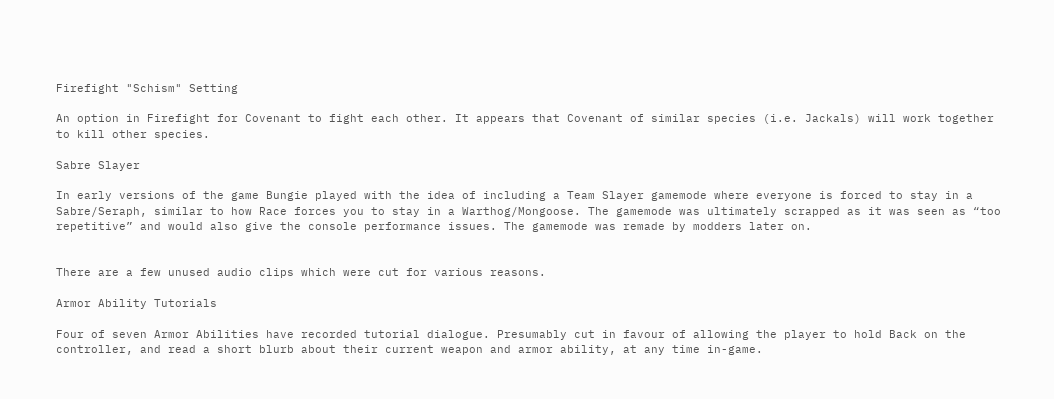Firefight "Schism" Setting

An option in Firefight for Covenant to fight each other. It appears that Covenant of similar species (i.e. Jackals) will work together to kill other species.

Sabre Slayer

In early versions of the game Bungie played with the idea of including a Team Slayer gamemode where everyone is forced to stay in a Sabre/Seraph, similar to how Race forces you to stay in a Warthog/Mongoose. The gamemode was ultimately scrapped as it was seen as “too repetitive” and would also give the console performance issues. The gamemode was remade by modders later on.


There are a few unused audio clips which were cut for various reasons.

Armor Ability Tutorials

Four of seven Armor Abilities have recorded tutorial dialogue. Presumably cut in favour of allowing the player to hold Back on the controller, and read a short blurb about their current weapon and armor ability, at any time in-game.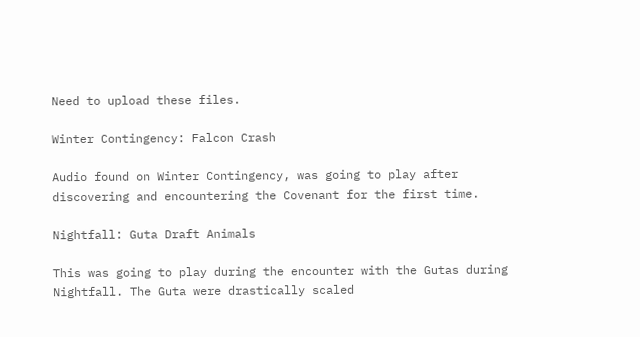Need to upload these files.

Winter Contingency: Falcon Crash

Audio found on Winter Contingency, was going to play after discovering and encountering the Covenant for the first time.

Nightfall: Guta Draft Animals

This was going to play during the encounter with the Gutas during Nightfall. The Guta were drastically scaled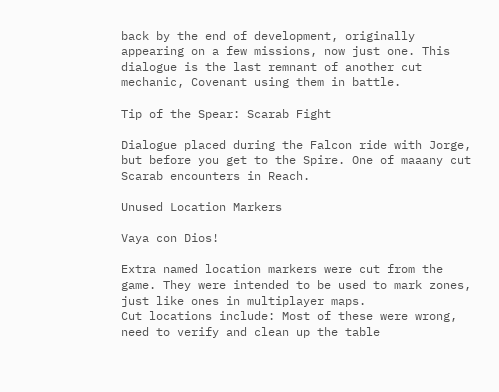back by the end of development, originally appearing on a few missions, now just one. This dialogue is the last remnant of another cut mechanic, Covenant using them in battle.

Tip of the Spear: Scarab Fight

Dialogue placed during the Falcon ride with Jorge, but before you get to the Spire. One of maaany cut Scarab encounters in Reach.

Unused Location Markers

Vaya con Dios!

Extra named location markers were cut from the game. They were intended to be used to mark zones, just like ones in multiplayer maps.
Cut locations include: Most of these were wrong, need to verify and clean up the table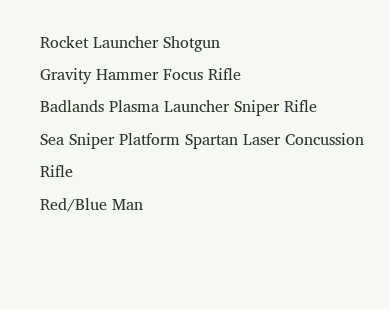Rocket Launcher Shotgun
Gravity Hammer Focus Rifle
Badlands Plasma Launcher Sniper Rifle
Sea Sniper Platform Spartan Laser Concussion Rifle
Red/Blue Man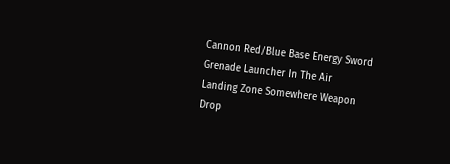Cannon Red/Blue Base Energy Sword Grenade Launcher In The Air
Landing Zone Somewhere Weapon Drop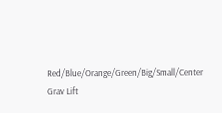Red/Blue/Orange/Green/Big/Small/Center Grav Lift